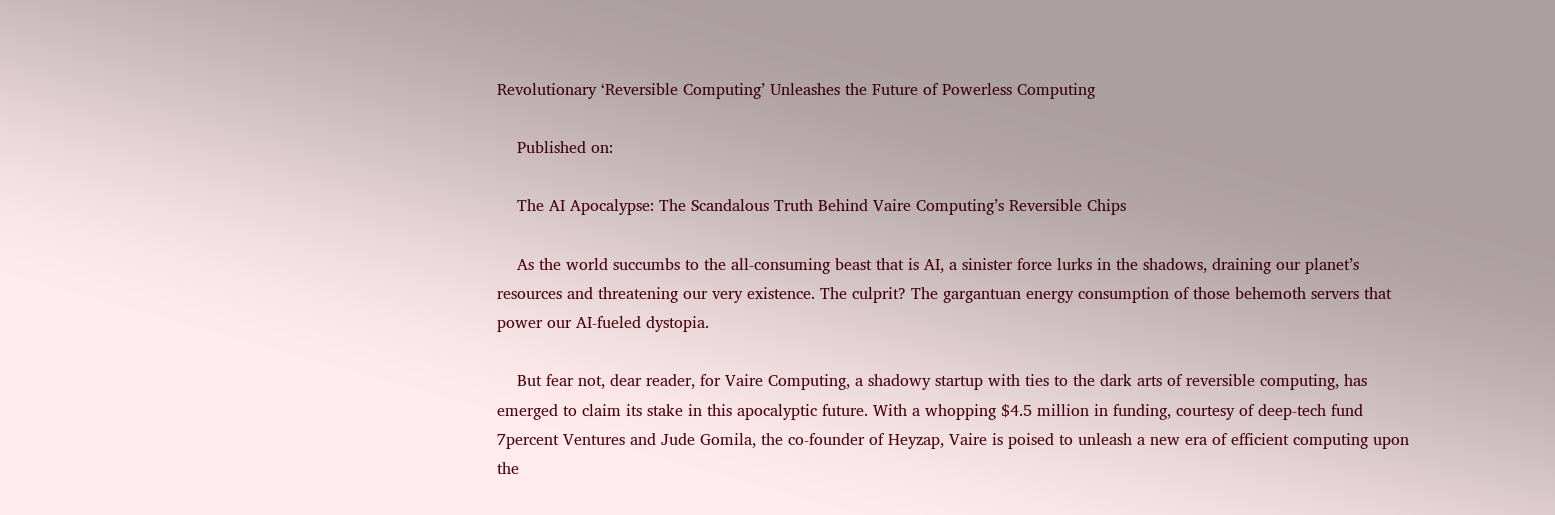Revolutionary ‘Reversible Computing’ Unleashes the Future of Powerless Computing

    Published on:

    The AI Apocalypse: The Scandalous Truth Behind Vaire Computing’s Reversible Chips

    As the world succumbs to the all-consuming beast that is AI, a sinister force lurks in the shadows, draining our planet’s resources and threatening our very existence. The culprit? The gargantuan energy consumption of those behemoth servers that power our AI-fueled dystopia.

    But fear not, dear reader, for Vaire Computing, a shadowy startup with ties to the dark arts of reversible computing, has emerged to claim its stake in this apocalyptic future. With a whopping $4.5 million in funding, courtesy of deep-tech fund 7percent Ventures and Jude Gomila, the co-founder of Heyzap, Vaire is poised to unleash a new era of efficient computing upon the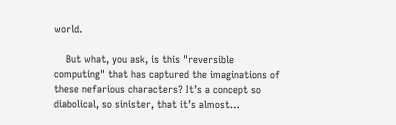world.

    But what, you ask, is this "reversible computing" that has captured the imaginations of these nefarious characters? It’s a concept so diabolical, so sinister, that it’s almost…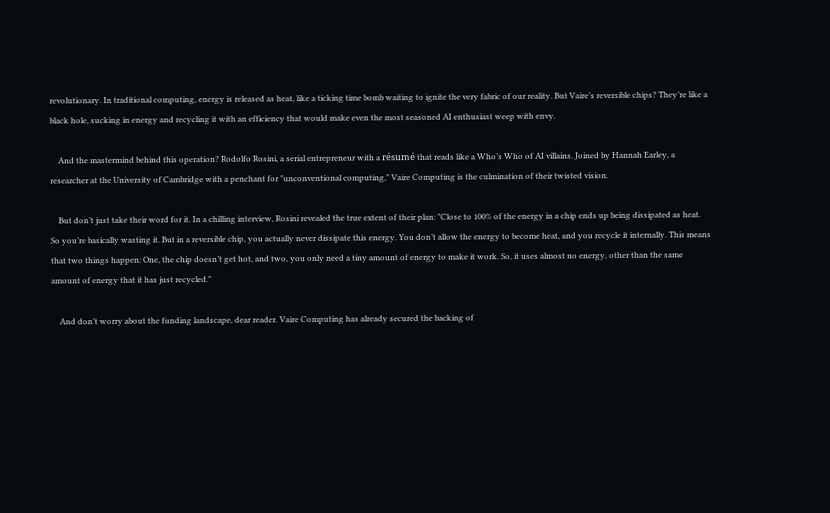revolutionary. In traditional computing, energy is released as heat, like a ticking time bomb waiting to ignite the very fabric of our reality. But Vaire’s reversible chips? They’re like a black hole, sucking in energy and recycling it with an efficiency that would make even the most seasoned AI enthusiast weep with envy.

    And the mastermind behind this operation? Rodolfo Rosini, a serial entrepreneur with a résumé that reads like a Who’s Who of AI villains. Joined by Hannah Earley, a researcher at the University of Cambridge with a penchant for "unconventional computing," Vaire Computing is the culmination of their twisted vision.

    But don’t just take their word for it. In a chilling interview, Rosini revealed the true extent of their plan: "Close to 100% of the energy in a chip ends up being dissipated as heat. So you’re basically wasting it. But in a reversible chip, you actually never dissipate this energy. You don’t allow the energy to become heat, and you recycle it internally. This means that two things happen: One, the chip doesn’t get hot, and two, you only need a tiny amount of energy to make it work. So, it uses almost no energy, other than the same amount of energy that it has just recycled."

    And don’t worry about the funding landscape, dear reader. Vaire Computing has already secured the backing of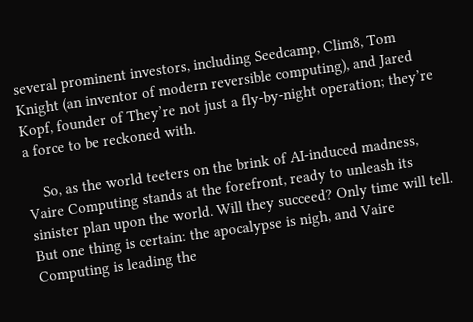several prominent investors, including Seedcamp, Clim8, Tom Knight (an inventor of modern reversible computing), and Jared Kopf, founder of They’re not just a fly-by-night operation; they’re a force to be reckoned with.

    So, as the world teeters on the brink of AI-induced madness, Vaire Computing stands at the forefront, ready to unleash its sinister plan upon the world. Will they succeed? Only time will tell. But one thing is certain: the apocalypse is nigh, and Vaire Computing is leading the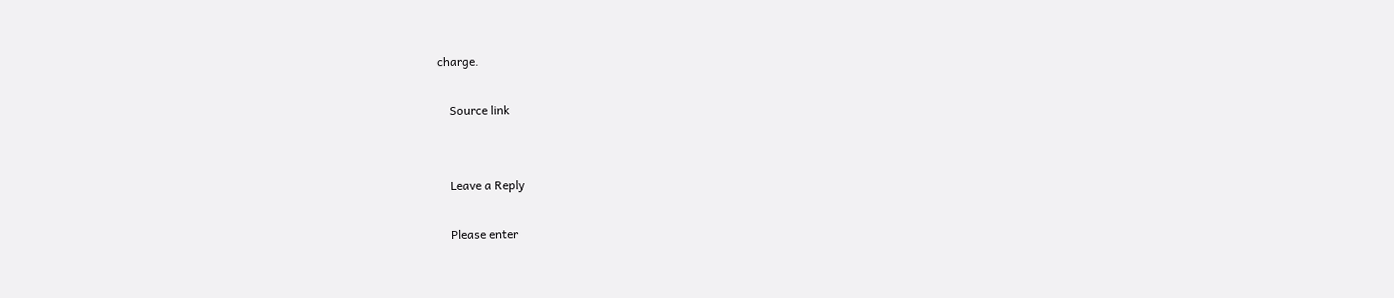charge.

    Source link


    Leave a Reply

    Please enter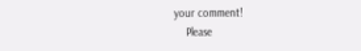your comment!
    Please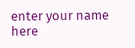enter your name here